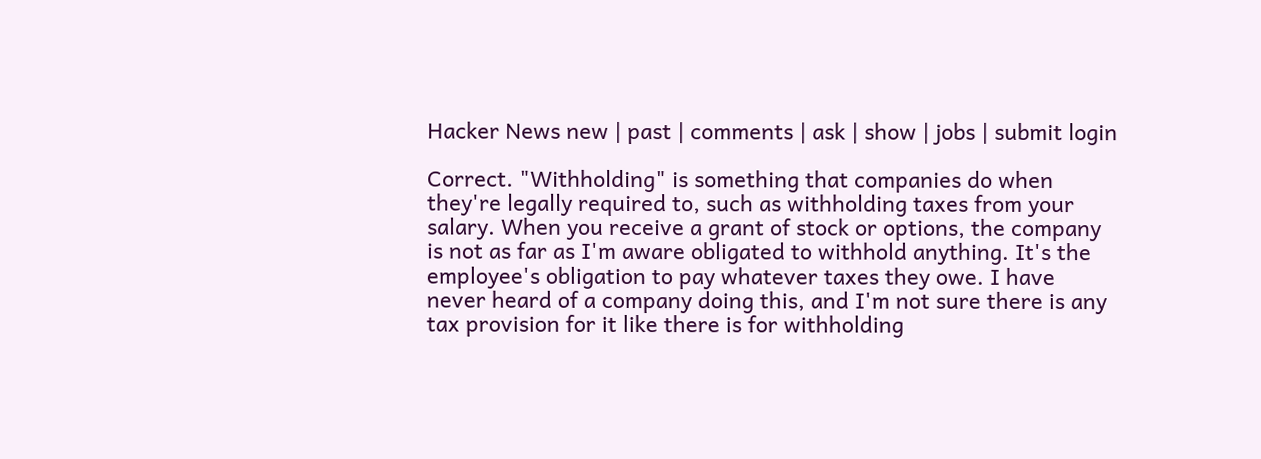Hacker News new | past | comments | ask | show | jobs | submit login

Correct. "Withholding" is something that companies do when they're legally required to, such as withholding taxes from your salary. When you receive a grant of stock or options, the company is not as far as I'm aware obligated to withhold anything. It's the employee's obligation to pay whatever taxes they owe. I have never heard of a company doing this, and I'm not sure there is any tax provision for it like there is for withholding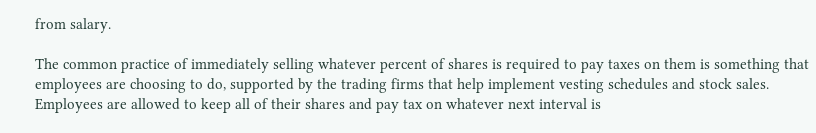from salary.

The common practice of immediately selling whatever percent of shares is required to pay taxes on them is something that employees are choosing to do, supported by the trading firms that help implement vesting schedules and stock sales. Employees are allowed to keep all of their shares and pay tax on whatever next interval is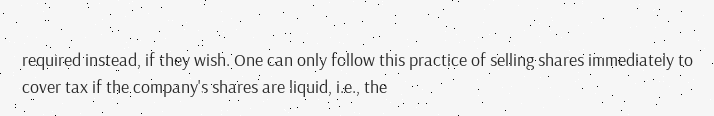required instead, if they wish. One can only follow this practice of selling shares immediately to cover tax if the company's shares are liquid, i.e., the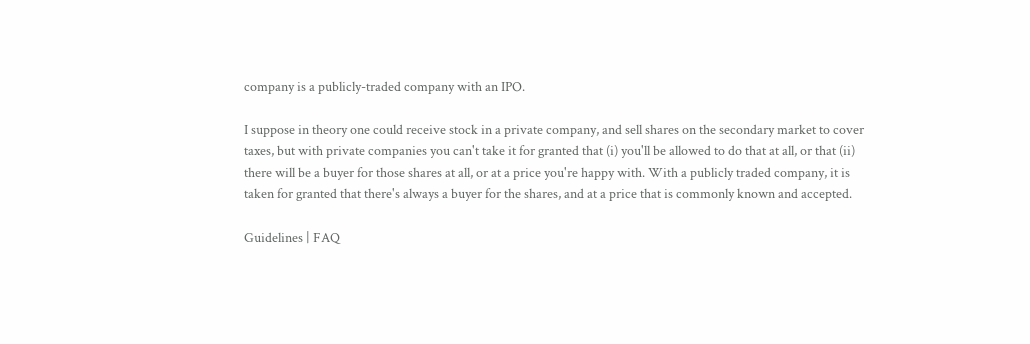company is a publicly-traded company with an IPO.

I suppose in theory one could receive stock in a private company, and sell shares on the secondary market to cover taxes, but with private companies you can't take it for granted that (i) you'll be allowed to do that at all, or that (ii) there will be a buyer for those shares at all, or at a price you're happy with. With a publicly traded company, it is taken for granted that there's always a buyer for the shares, and at a price that is commonly known and accepted.

Guidelines | FAQ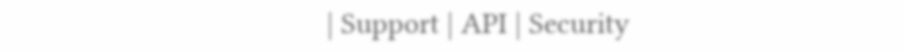| Support | API | Security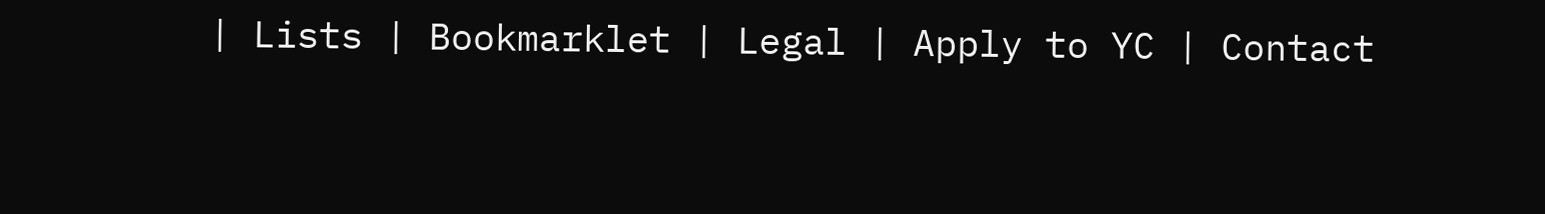| Lists | Bookmarklet | Legal | Apply to YC | Contact